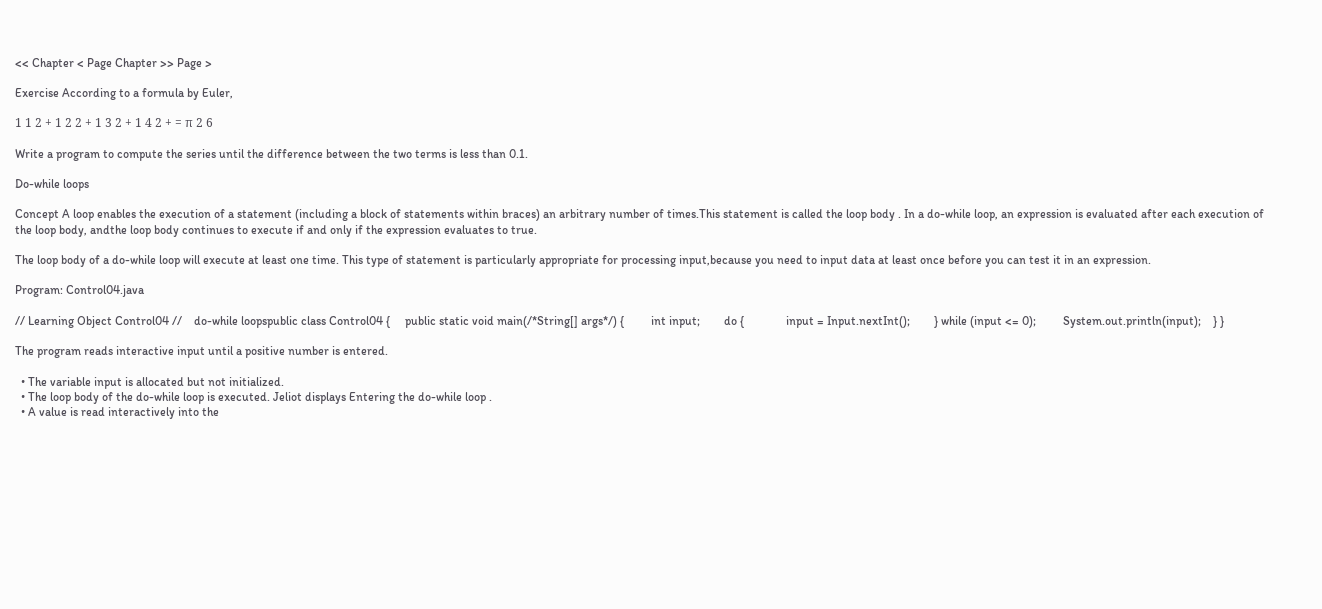<< Chapter < Page Chapter >> Page >

Exercise According to a formula by Euler,

1 1 2 + 1 2 2 + 1 3 2 + 1 4 2 + = π 2 6

Write a program to compute the series until the difference between the two terms is less than 0.1.

Do-while loops

Concept A loop enables the execution of a statement (including a block of statements within braces) an arbitrary number of times.This statement is called the loop body . In a do-while loop, an expression is evaluated after each execution of the loop body, andthe loop body continues to execute if and only if the expression evaluates to true.

The loop body of a do-while loop will execute at least one time. This type of statement is particularly appropriate for processing input,because you need to input data at least once before you can test it in an expression.

Program: Control04.java

// Learning Object Control04 //    do-while loopspublic class Control04 {     public static void main(/*String[] args*/) {         int input;        do {              input = Input.nextInt();        } while (input <= 0);         System.out.println(input);    } }

The program reads interactive input until a positive number is entered.

  • The variable input is allocated but not initialized.
  • The loop body of the do-while loop is executed. Jeliot displays Entering the do-while loop .
  • A value is read interactively into the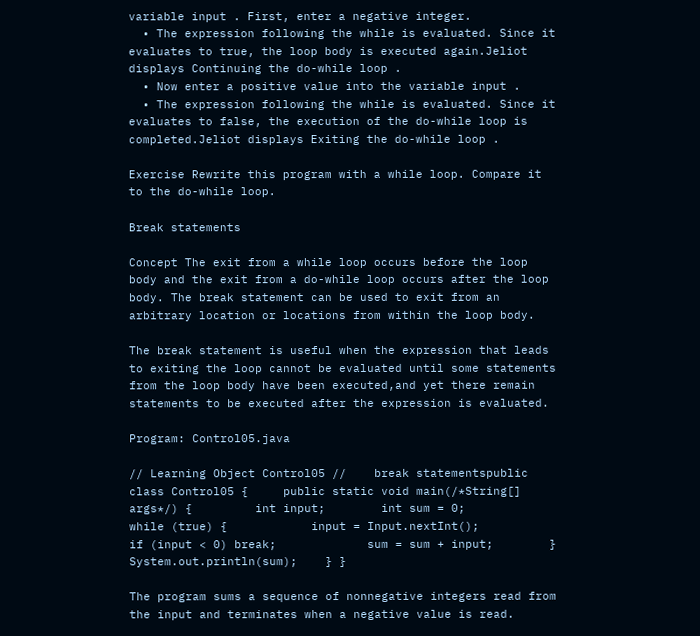variable input . First, enter a negative integer.
  • The expression following the while is evaluated. Since it evaluates to true, the loop body is executed again.Jeliot displays Continuing the do-while loop .
  • Now enter a positive value into the variable input .
  • The expression following the while is evaluated. Since it evaluates to false, the execution of the do-while loop is completed.Jeliot displays Exiting the do-while loop .

Exercise Rewrite this program with a while loop. Compare it to the do-while loop.

Break statements

Concept The exit from a while loop occurs before the loop body and the exit from a do-while loop occurs after the loop body. The break statement can be used to exit from an arbitrary location or locations from within the loop body.

The break statement is useful when the expression that leads to exiting the loop cannot be evaluated until some statements from the loop body have been executed,and yet there remain statements to be executed after the expression is evaluated.

Program: Control05.java

// Learning Object Control05 //    break statementspublic class Control05 {     public static void main(/*String[] args*/) {         int input;        int sum = 0;         while (true) {            input = Input.nextInt();             if (input < 0) break;             sum = sum + input;        }         System.out.println(sum);    } }

The program sums a sequence of nonnegative integers read from the input and terminates when a negative value is read.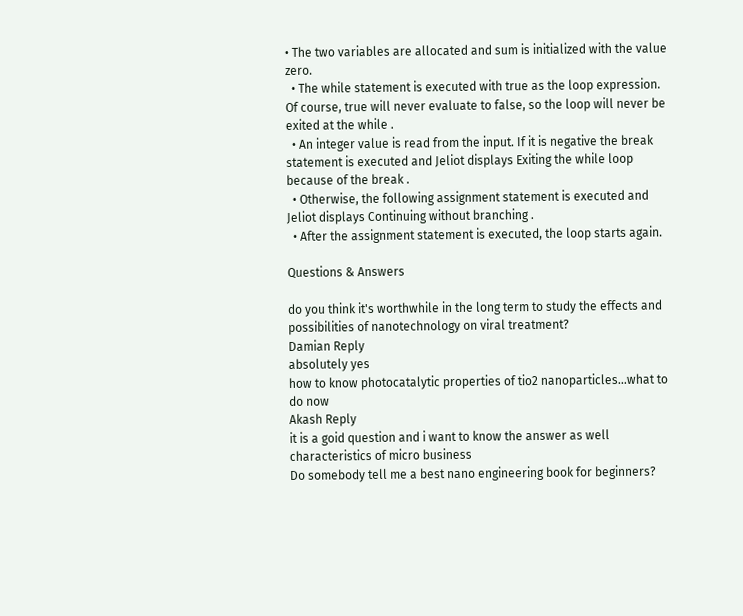• The two variables are allocated and sum is initialized with the value zero.
  • The while statement is executed with true as the loop expression. Of course, true will never evaluate to false, so the loop will never be exited at the while .
  • An integer value is read from the input. If it is negative the break statement is executed and Jeliot displays Exiting the while loop because of the break .
  • Otherwise, the following assignment statement is executed and Jeliot displays Continuing without branching .
  • After the assignment statement is executed, the loop starts again.

Questions & Answers

do you think it's worthwhile in the long term to study the effects and possibilities of nanotechnology on viral treatment?
Damian Reply
absolutely yes
how to know photocatalytic properties of tio2 nanoparticles...what to do now
Akash Reply
it is a goid question and i want to know the answer as well
characteristics of micro business
Do somebody tell me a best nano engineering book for beginners?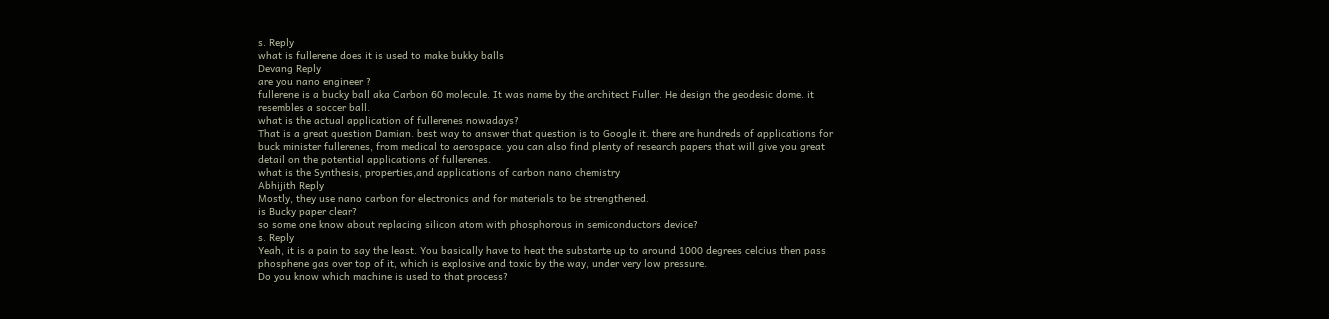s. Reply
what is fullerene does it is used to make bukky balls
Devang Reply
are you nano engineer ?
fullerene is a bucky ball aka Carbon 60 molecule. It was name by the architect Fuller. He design the geodesic dome. it resembles a soccer ball.
what is the actual application of fullerenes nowadays?
That is a great question Damian. best way to answer that question is to Google it. there are hundreds of applications for buck minister fullerenes, from medical to aerospace. you can also find plenty of research papers that will give you great detail on the potential applications of fullerenes.
what is the Synthesis, properties,and applications of carbon nano chemistry
Abhijith Reply
Mostly, they use nano carbon for electronics and for materials to be strengthened.
is Bucky paper clear?
so some one know about replacing silicon atom with phosphorous in semiconductors device?
s. Reply
Yeah, it is a pain to say the least. You basically have to heat the substarte up to around 1000 degrees celcius then pass phosphene gas over top of it, which is explosive and toxic by the way, under very low pressure.
Do you know which machine is used to that process?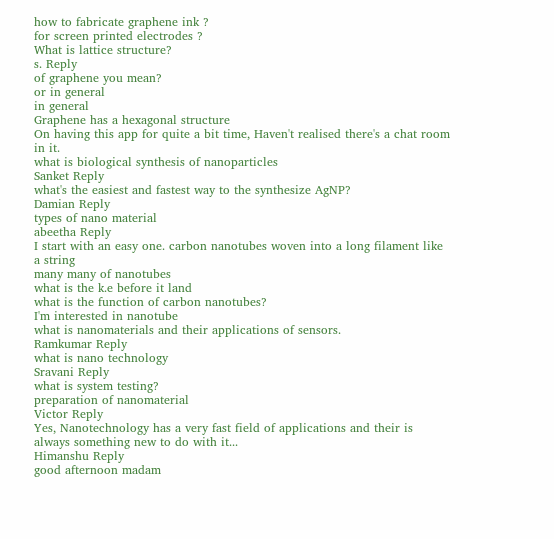how to fabricate graphene ink ?
for screen printed electrodes ?
What is lattice structure?
s. Reply
of graphene you mean?
or in general
in general
Graphene has a hexagonal structure
On having this app for quite a bit time, Haven't realised there's a chat room in it.
what is biological synthesis of nanoparticles
Sanket Reply
what's the easiest and fastest way to the synthesize AgNP?
Damian Reply
types of nano material
abeetha Reply
I start with an easy one. carbon nanotubes woven into a long filament like a string
many many of nanotubes
what is the k.e before it land
what is the function of carbon nanotubes?
I'm interested in nanotube
what is nanomaterials and their applications of sensors.
Ramkumar Reply
what is nano technology
Sravani Reply
what is system testing?
preparation of nanomaterial
Victor Reply
Yes, Nanotechnology has a very fast field of applications and their is always something new to do with it...
Himanshu Reply
good afternoon madam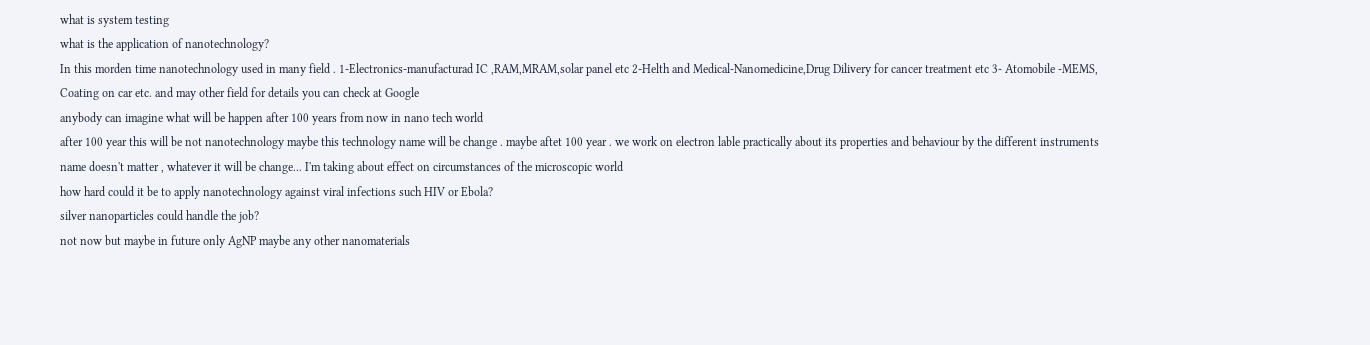what is system testing
what is the application of nanotechnology?
In this morden time nanotechnology used in many field . 1-Electronics-manufacturad IC ,RAM,MRAM,solar panel etc 2-Helth and Medical-Nanomedicine,Drug Dilivery for cancer treatment etc 3- Atomobile -MEMS, Coating on car etc. and may other field for details you can check at Google
anybody can imagine what will be happen after 100 years from now in nano tech world
after 100 year this will be not nanotechnology maybe this technology name will be change . maybe aftet 100 year . we work on electron lable practically about its properties and behaviour by the different instruments
name doesn't matter , whatever it will be change... I'm taking about effect on circumstances of the microscopic world
how hard could it be to apply nanotechnology against viral infections such HIV or Ebola?
silver nanoparticles could handle the job?
not now but maybe in future only AgNP maybe any other nanomaterials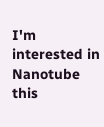I'm interested in Nanotube
this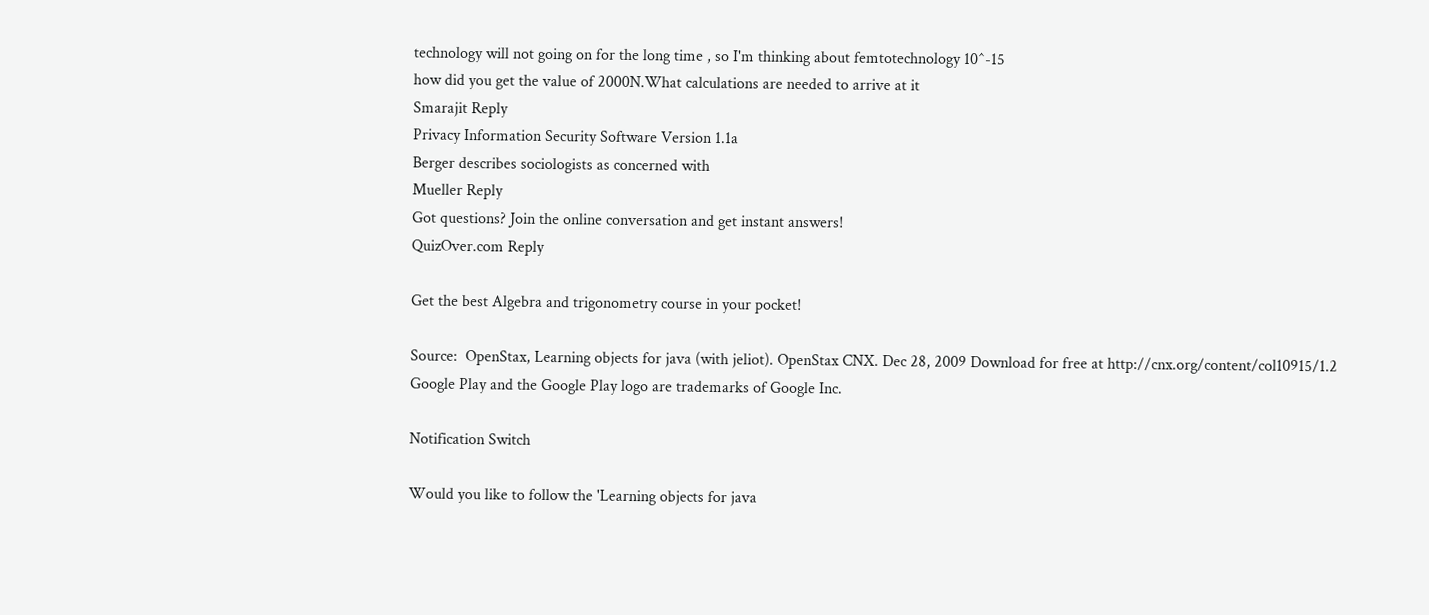technology will not going on for the long time , so I'm thinking about femtotechnology 10^-15
how did you get the value of 2000N.What calculations are needed to arrive at it
Smarajit Reply
Privacy Information Security Software Version 1.1a
Berger describes sociologists as concerned with
Mueller Reply
Got questions? Join the online conversation and get instant answers!
QuizOver.com Reply

Get the best Algebra and trigonometry course in your pocket!

Source:  OpenStax, Learning objects for java (with jeliot). OpenStax CNX. Dec 28, 2009 Download for free at http://cnx.org/content/col10915/1.2
Google Play and the Google Play logo are trademarks of Google Inc.

Notification Switch

Would you like to follow the 'Learning objects for java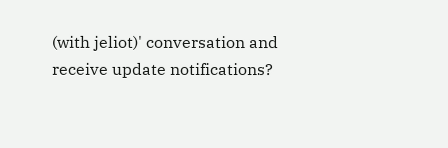(with jeliot)' conversation and receive update notifications?